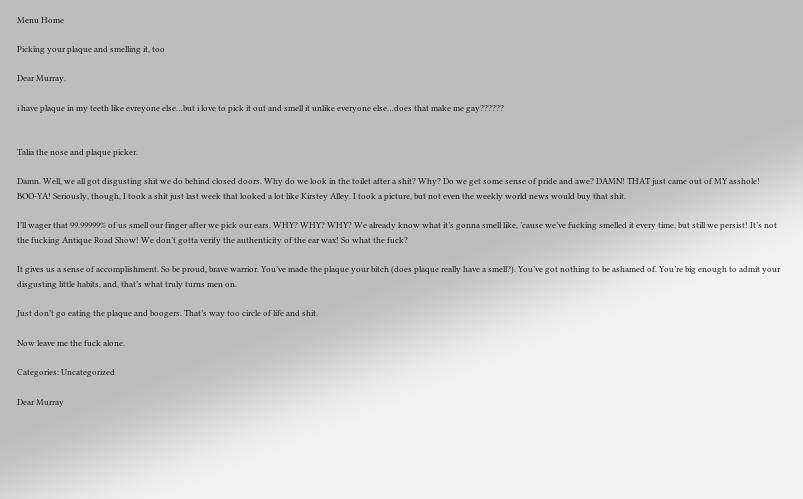Menu Home

Picking your plaque and smelling it, too

Dear Murray,

i have plaque in my teeth like evreyone else…but i love to pick it out and smell it unlike everyone else…does that make me gay??????


Talia the nose and plaque picker.

Damn. Well, we all got disgusting shit we do behind closed doors. Why do we look in the toilet after a shit? Why? Do we get some sense of pride and awe? DAMN! THAT just came out of MY asshole! BOO-YA! Seriously, though, I took a shit just last week that looked a lot like Kirstey Alley. I took a picture, but not even the weekly world news would buy that shit.

I’ll wager that 99.99999% of us smell our finger after we pick our ears. WHY? WHY? WHY? We already know what it’s gonna smell like, ’cause we’ve fucking smelled it every time, but still we persist! It’s not the fucking Antique Road Show! We don’t gotta verify the authenticity of the ear wax! So what the fuck?

It gives us a sense of accomplishment. So be proud, brave warrior. You’ve made the plaque your bitch (does plaque really have a smell?). You’ve got nothing to be ashamed of. You’re big enough to admit your disgusting little habits, and, that’s what truly turns men on.

Just don’t go eating the plaque and boogers. That’s way too circle of life and shit.

Now leave me the fuck alone.

Categories: Uncategorized

Dear Murray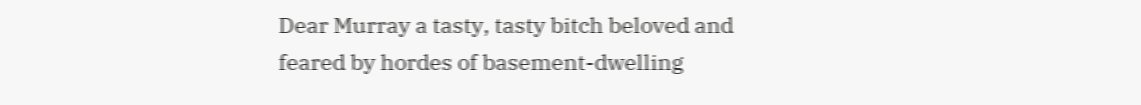Dear Murray a tasty, tasty bitch beloved and feared by hordes of basement-dwelling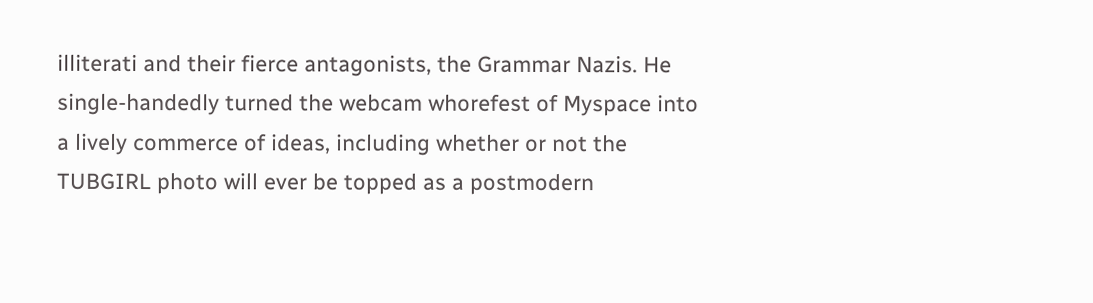illiterati and their fierce antagonists, the Grammar Nazis. He single-handedly turned the webcam whorefest of Myspace into a lively commerce of ideas, including whether or not the TUBGIRL photo will ever be topped as a postmodern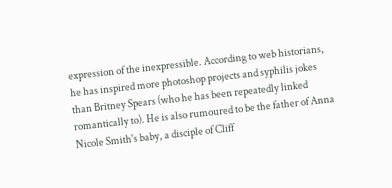expression of the inexpressible. According to web historians, he has inspired more photoshop projects and syphilis jokes than Britney Spears (who he has been repeatedly linked romantically to). He is also rumoured to be the father of Anna Nicole Smith's baby, a disciple of Cliff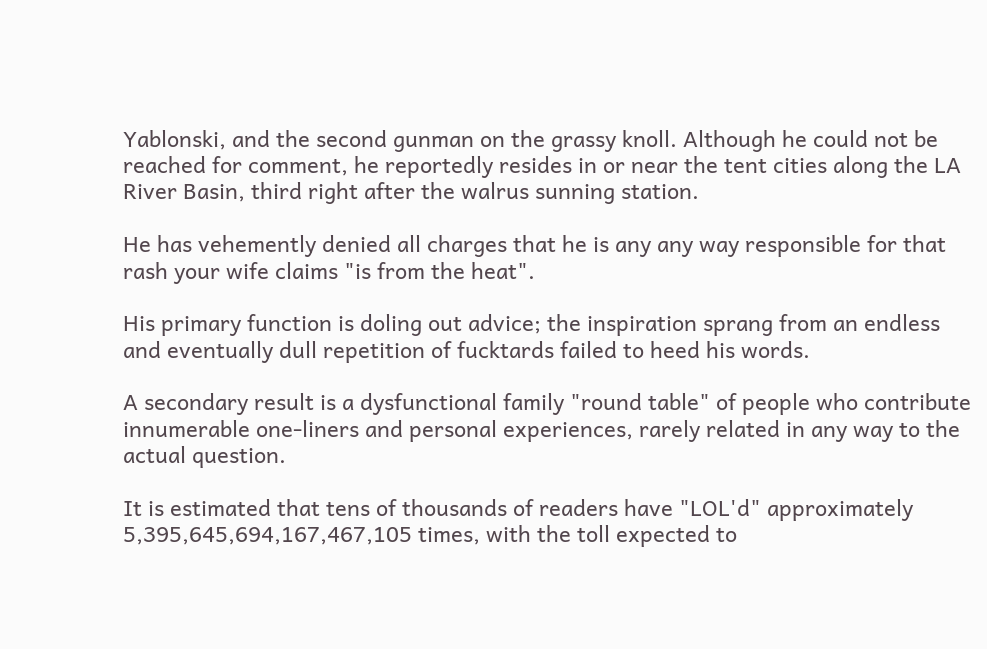Yablonski, and the second gunman on the grassy knoll. Although he could not be reached for comment, he reportedly resides in or near the tent cities along the LA River Basin, third right after the walrus sunning station.

He has vehemently denied all charges that he is any any way responsible for that rash your wife claims "is from the heat".

His primary function is doling out advice; the inspiration sprang from an endless and eventually dull repetition of fucktards failed to heed his words.

A secondary result is a dysfunctional family "round table" of people who contribute innumerable one-liners and personal experiences, rarely related in any way to the actual question.

It is estimated that tens of thousands of readers have "LOL'd" approximately 5,395,645,694,167,467,105 times, with the toll expected to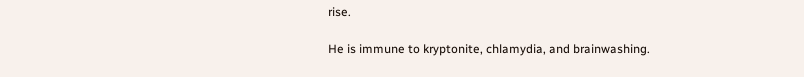rise.

He is immune to kryptonite, chlamydia, and brainwashing.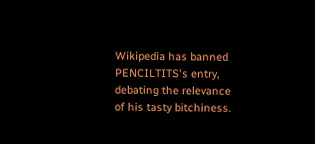Wikipedia has banned PENCILTITS's entry, debating the relevance of his tasty bitchiness.